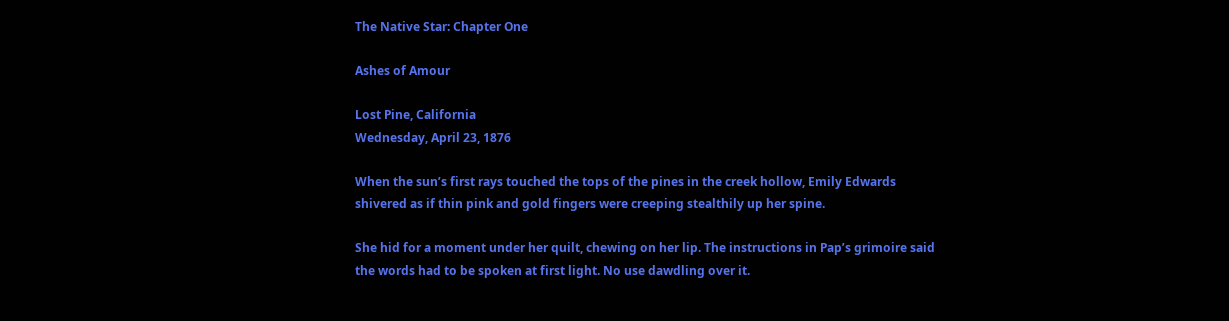The Native Star: Chapter One

Ashes of Amour

Lost Pine, California
Wednesday, April 23, 1876

When the sun’s first rays touched the tops of the pines in the creek hollow, Emily Edwards shivered as if thin pink and gold fingers were creeping stealthily up her spine.

She hid for a moment under her quilt, chewing on her lip. The instructions in Pap’s grimoire said the words had to be spoken at first light. No use dawdling over it.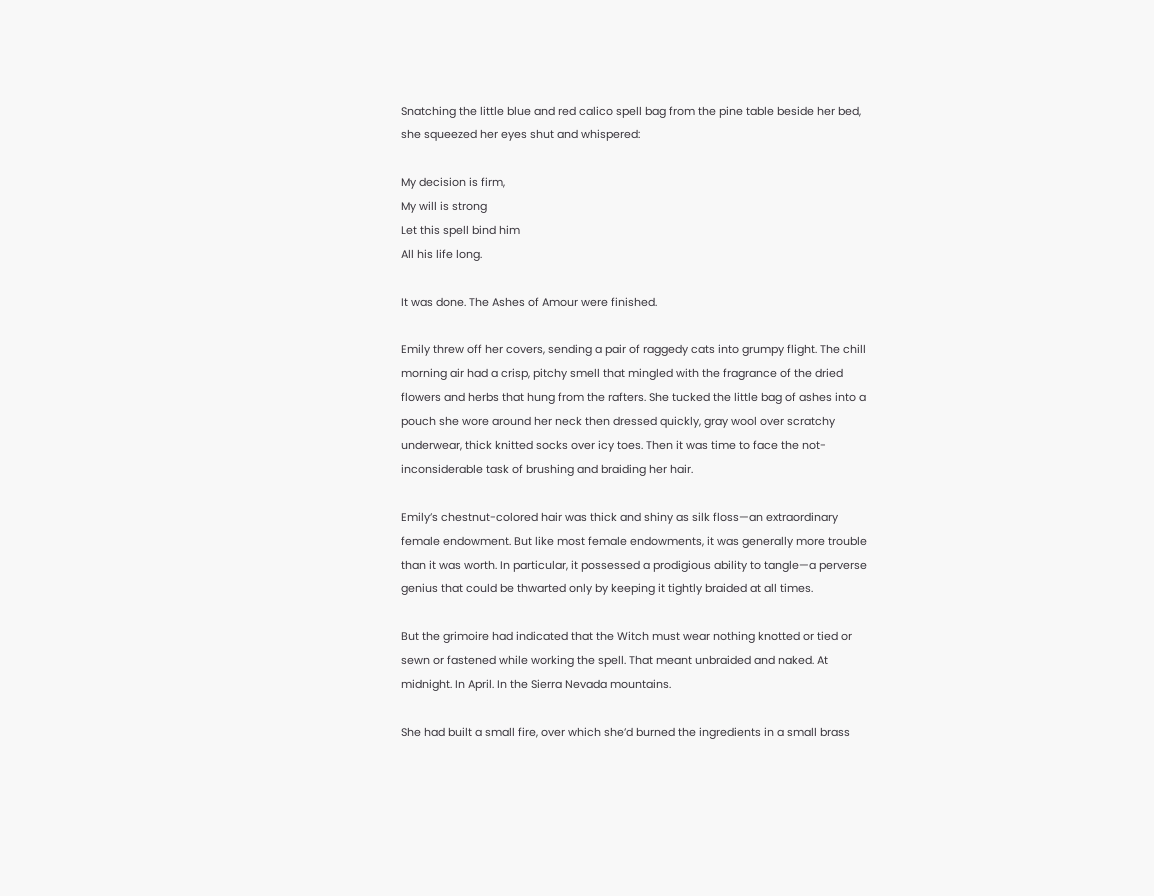Snatching the little blue and red calico spell bag from the pine table beside her bed, she squeezed her eyes shut and whispered:

My decision is firm,
My will is strong
Let this spell bind him
All his life long.

It was done. The Ashes of Amour were finished.

Emily threw off her covers, sending a pair of raggedy cats into grumpy flight. The chill morning air had a crisp, pitchy smell that mingled with the fragrance of the dried flowers and herbs that hung from the rafters. She tucked the little bag of ashes into a pouch she wore around her neck then dressed quickly, gray wool over scratchy underwear, thick knitted socks over icy toes. Then it was time to face the not-inconsiderable task of brushing and braiding her hair.

Emily’s chestnut-colored hair was thick and shiny as silk floss—an extraordinary female endowment. But like most female endowments, it was generally more trouble than it was worth. In particular, it possessed a prodigious ability to tangle—a perverse genius that could be thwarted only by keeping it tightly braided at all times.

But the grimoire had indicated that the Witch must wear nothing knotted or tied or sewn or fastened while working the spell. That meant unbraided and naked. At midnight. In April. In the Sierra Nevada mountains.

She had built a small fire, over which she’d burned the ingredients in a small brass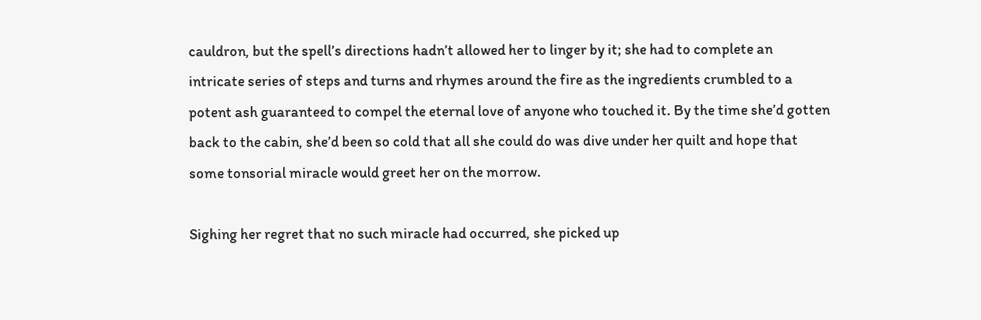cauldron, but the spell’s directions hadn’t allowed her to linger by it; she had to complete an intricate series of steps and turns and rhymes around the fire as the ingredients crumbled to a potent ash guaranteed to compel the eternal love of anyone who touched it. By the time she’d gotten back to the cabin, she’d been so cold that all she could do was dive under her quilt and hope that some tonsorial miracle would greet her on the morrow.

Sighing her regret that no such miracle had occurred, she picked up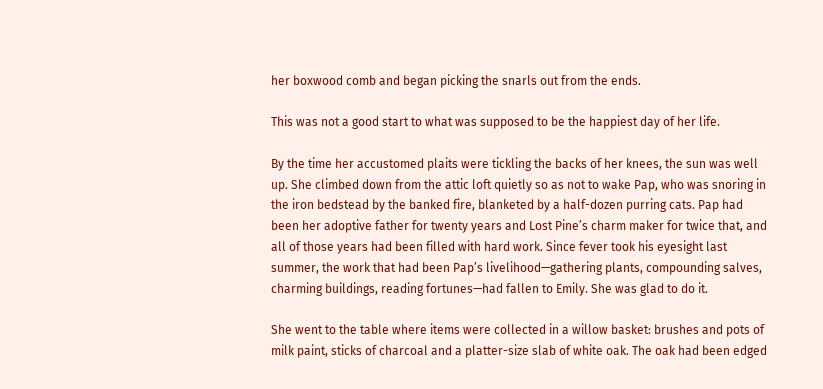her boxwood comb and began picking the snarls out from the ends.

This was not a good start to what was supposed to be the happiest day of her life.

By the time her accustomed plaits were tickling the backs of her knees, the sun was well up. She climbed down from the attic loft quietly so as not to wake Pap, who was snoring in the iron bedstead by the banked fire, blanketed by a half-dozen purring cats. Pap had been her adoptive father for twenty years and Lost Pine’s charm maker for twice that, and all of those years had been filled with hard work. Since fever took his eyesight last summer, the work that had been Pap’s livelihood—gathering plants, compounding salves, charming buildings, reading fortunes—had fallen to Emily. She was glad to do it.

She went to the table where items were collected in a willow basket: brushes and pots of milk paint, sticks of charcoal and a platter-size slab of white oak. The oak had been edged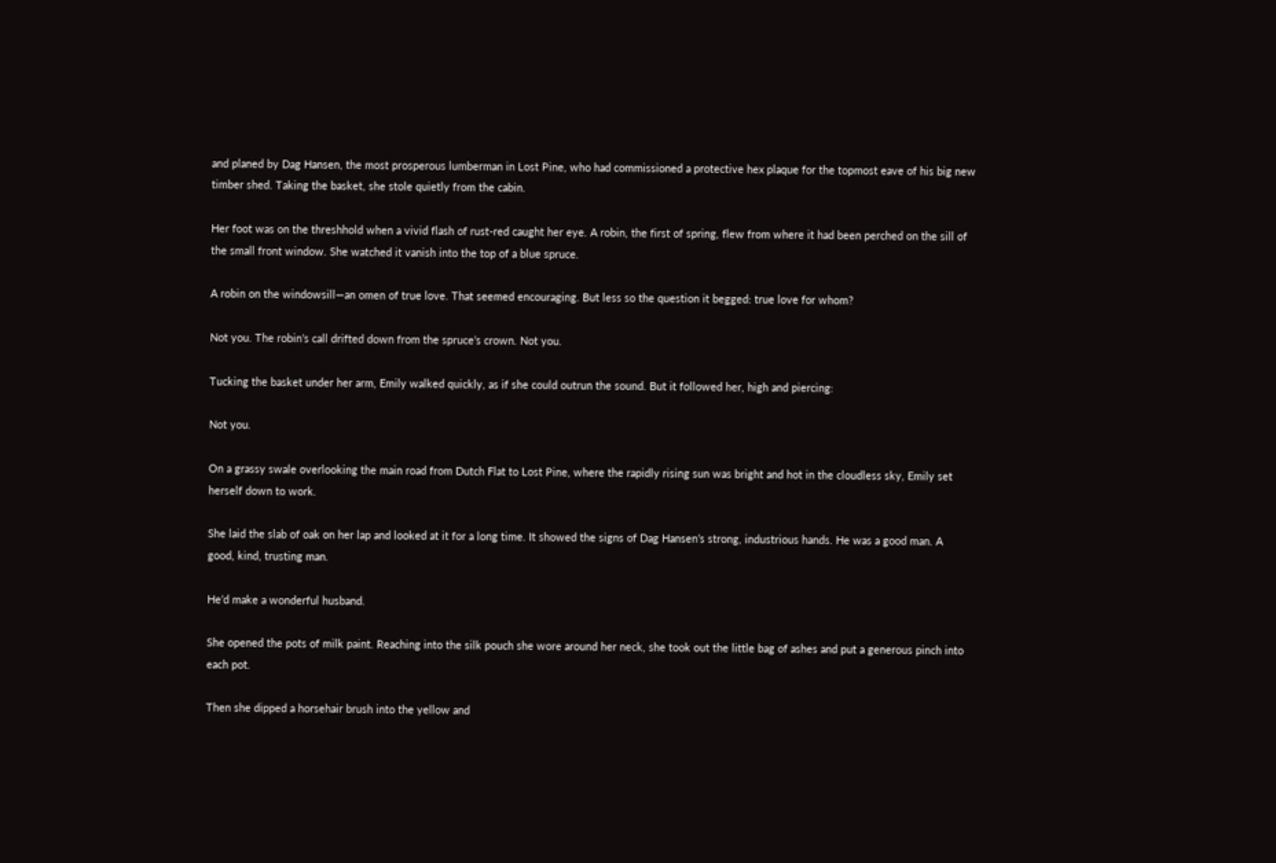and planed by Dag Hansen, the most prosperous lumberman in Lost Pine, who had commissioned a protective hex plaque for the topmost eave of his big new timber shed. Taking the basket, she stole quietly from the cabin.

Her foot was on the threshhold when a vivid flash of rust-red caught her eye. A robin, the first of spring, flew from where it had been perched on the sill of the small front window. She watched it vanish into the top of a blue spruce.

A robin on the windowsill—an omen of true love. That seemed encouraging. But less so the question it begged: true love for whom?

Not you. The robin’s call drifted down from the spruce’s crown. Not you.

Tucking the basket under her arm, Emily walked quickly, as if she could outrun the sound. But it followed her, high and piercing:

Not you.

On a grassy swale overlooking the main road from Dutch Flat to Lost Pine, where the rapidly rising sun was bright and hot in the cloudless sky, Emily set herself down to work.

She laid the slab of oak on her lap and looked at it for a long time. It showed the signs of Dag Hansen’s strong, industrious hands. He was a good man. A good, kind, trusting man.

He’d make a wonderful husband.

She opened the pots of milk paint. Reaching into the silk pouch she wore around her neck, she took out the little bag of ashes and put a generous pinch into each pot.

Then she dipped a horsehair brush into the yellow and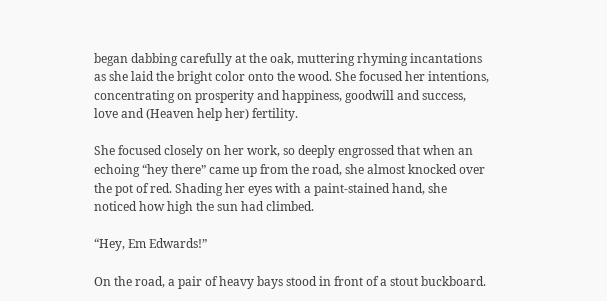began dabbing carefully at the oak, muttering rhyming incantations as she laid the bright color onto the wood. She focused her intentions, concentrating on prosperity and happiness, goodwill and success, love and (Heaven help her) fertility.

She focused closely on her work, so deeply engrossed that when an echoing “hey there” came up from the road, she almost knocked over the pot of red. Shading her eyes with a paint-stained hand, she noticed how high the sun had climbed.

“Hey, Em Edwards!”

On the road, a pair of heavy bays stood in front of a stout buckboard.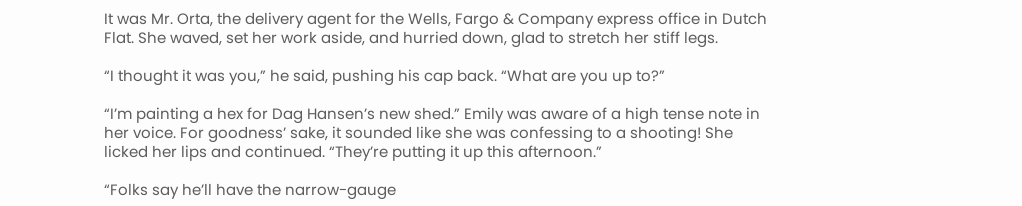It was Mr. Orta, the delivery agent for the Wells, Fargo & Company express office in Dutch Flat. She waved, set her work aside, and hurried down, glad to stretch her stiff legs.

“I thought it was you,” he said, pushing his cap back. “What are you up to?”

“I’m painting a hex for Dag Hansen’s new shed.” Emily was aware of a high tense note in her voice. For goodness’ sake, it sounded like she was confessing to a shooting! She licked her lips and continued. “They’re putting it up this afternoon.”

“Folks say he’ll have the narrow-gauge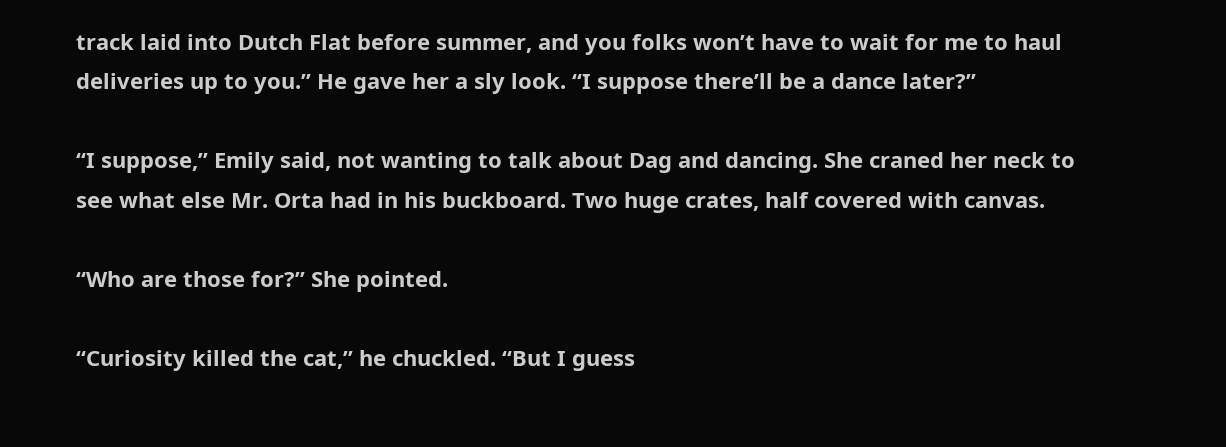track laid into Dutch Flat before summer, and you folks won’t have to wait for me to haul deliveries up to you.” He gave her a sly look. “I suppose there’ll be a dance later?”

“I suppose,” Emily said, not wanting to talk about Dag and dancing. She craned her neck to see what else Mr. Orta had in his buckboard. Two huge crates, half covered with canvas.

“Who are those for?” She pointed.

“Curiosity killed the cat,” he chuckled. “But I guess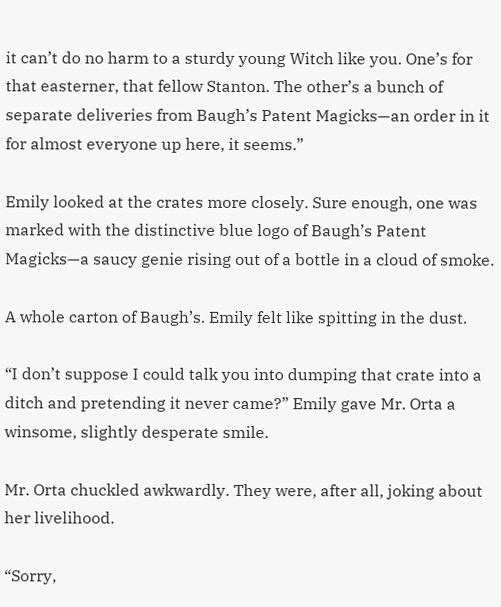it can’t do no harm to a sturdy young Witch like you. One’s for that easterner, that fellow Stanton. The other’s a bunch of separate deliveries from Baugh’s Patent Magicks—an order in it for almost everyone up here, it seems.”

Emily looked at the crates more closely. Sure enough, one was marked with the distinctive blue logo of Baugh’s Patent Magicks—a saucy genie rising out of a bottle in a cloud of smoke.

A whole carton of Baugh’s. Emily felt like spitting in the dust.

“I don’t suppose I could talk you into dumping that crate into a ditch and pretending it never came?” Emily gave Mr. Orta a winsome, slightly desperate smile.

Mr. Orta chuckled awkwardly. They were, after all, joking about her livelihood.

“Sorry,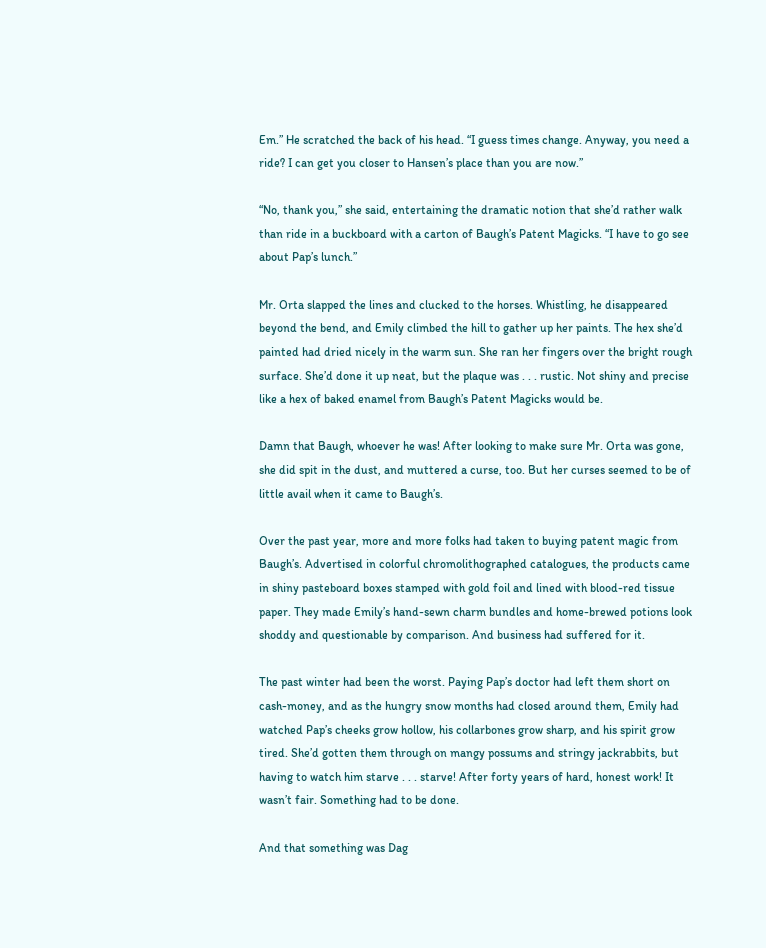Em.” He scratched the back of his head. “I guess times change. Anyway, you need a ride? I can get you closer to Hansen’s place than you are now.”

“No, thank you,” she said, entertaining the dramatic notion that she’d rather walk than ride in a buckboard with a carton of Baugh’s Patent Magicks. “I have to go see about Pap’s lunch.”

Mr. Orta slapped the lines and clucked to the horses. Whistling, he disappeared beyond the bend, and Emily climbed the hill to gather up her paints. The hex she’d painted had dried nicely in the warm sun. She ran her fingers over the bright rough surface. She’d done it up neat, but the plaque was . . . rustic. Not shiny and precise like a hex of baked enamel from Baugh’s Patent Magicks would be.

Damn that Baugh, whoever he was! After looking to make sure Mr. Orta was gone, she did spit in the dust, and muttered a curse, too. But her curses seemed to be of little avail when it came to Baugh’s.

Over the past year, more and more folks had taken to buying patent magic from Baugh’s. Advertised in colorful chromolithographed catalogues, the products came in shiny pasteboard boxes stamped with gold foil and lined with blood-red tissue paper. They made Emily’s hand-sewn charm bundles and home-brewed potions look shoddy and questionable by comparison. And business had suffered for it.

The past winter had been the worst. Paying Pap’s doctor had left them short on cash-money, and as the hungry snow months had closed around them, Emily had watched Pap’s cheeks grow hollow, his collarbones grow sharp, and his spirit grow tired. She’d gotten them through on mangy possums and stringy jackrabbits, but having to watch him starve . . . starve! After forty years of hard, honest work! It wasn’t fair. Something had to be done.

And that something was Dag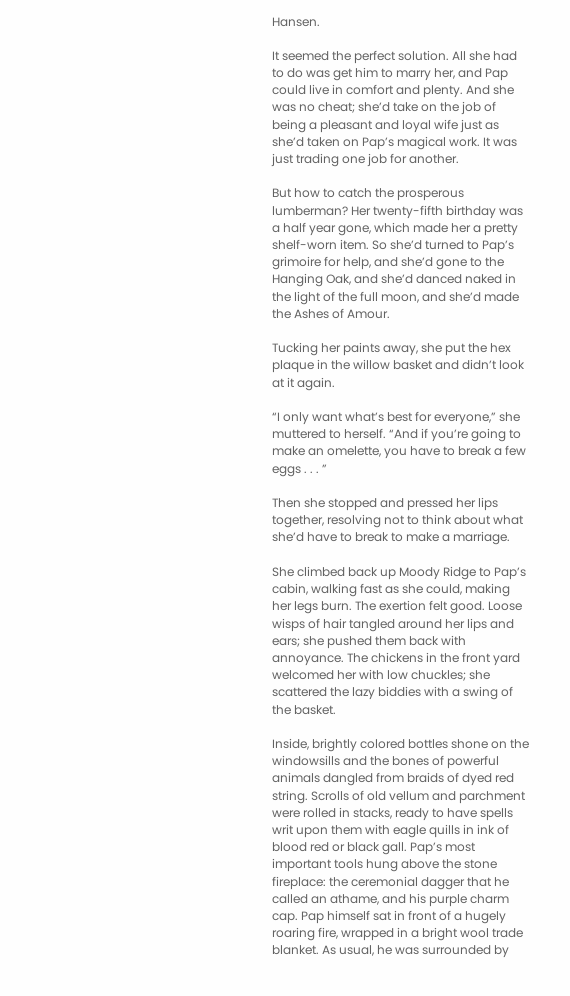Hansen.

It seemed the perfect solution. All she had to do was get him to marry her, and Pap could live in comfort and plenty. And she was no cheat; she’d take on the job of being a pleasant and loyal wife just as she’d taken on Pap’s magical work. It was just trading one job for another.

But how to catch the prosperous lumberman? Her twenty-fifth birthday was a half year gone, which made her a pretty shelf-worn item. So she’d turned to Pap’s grimoire for help, and she’d gone to the Hanging Oak, and she’d danced naked in the light of the full moon, and she’d made the Ashes of Amour.

Tucking her paints away, she put the hex plaque in the willow basket and didn’t look at it again.

“I only want what’s best for everyone,” she muttered to herself. “And if you’re going to make an omelette, you have to break a few eggs . . . ”

Then she stopped and pressed her lips together, resolving not to think about what she’d have to break to make a marriage.

She climbed back up Moody Ridge to Pap’s cabin, walking fast as she could, making her legs burn. The exertion felt good. Loose wisps of hair tangled around her lips and ears; she pushed them back with annoyance. The chickens in the front yard welcomed her with low chuckles; she scattered the lazy biddies with a swing of the basket.

Inside, brightly colored bottles shone on the windowsills and the bones of powerful animals dangled from braids of dyed red string. Scrolls of old vellum and parchment were rolled in stacks, ready to have spells writ upon them with eagle quills in ink of blood red or black gall. Pap’s most important tools hung above the stone fireplace: the ceremonial dagger that he called an athame, and his purple charm cap. Pap himself sat in front of a hugely roaring fire, wrapped in a bright wool trade blanket. As usual, he was surrounded by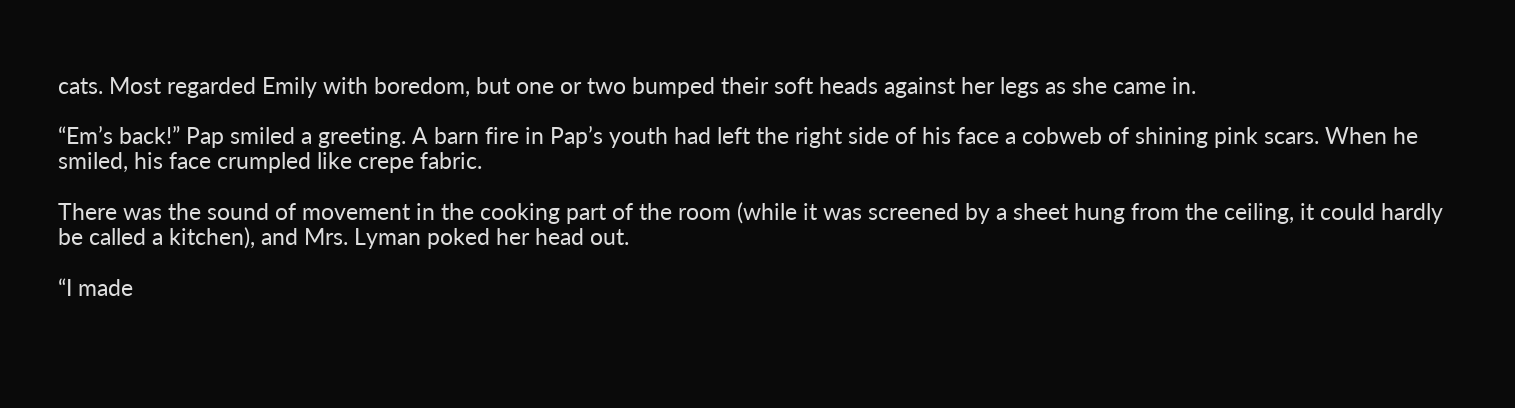cats. Most regarded Emily with boredom, but one or two bumped their soft heads against her legs as she came in.

“Em’s back!” Pap smiled a greeting. A barn fire in Pap’s youth had left the right side of his face a cobweb of shining pink scars. When he smiled, his face crumpled like crepe fabric.

There was the sound of movement in the cooking part of the room (while it was screened by a sheet hung from the ceiling, it could hardly be called a kitchen), and Mrs. Lyman poked her head out.

“I made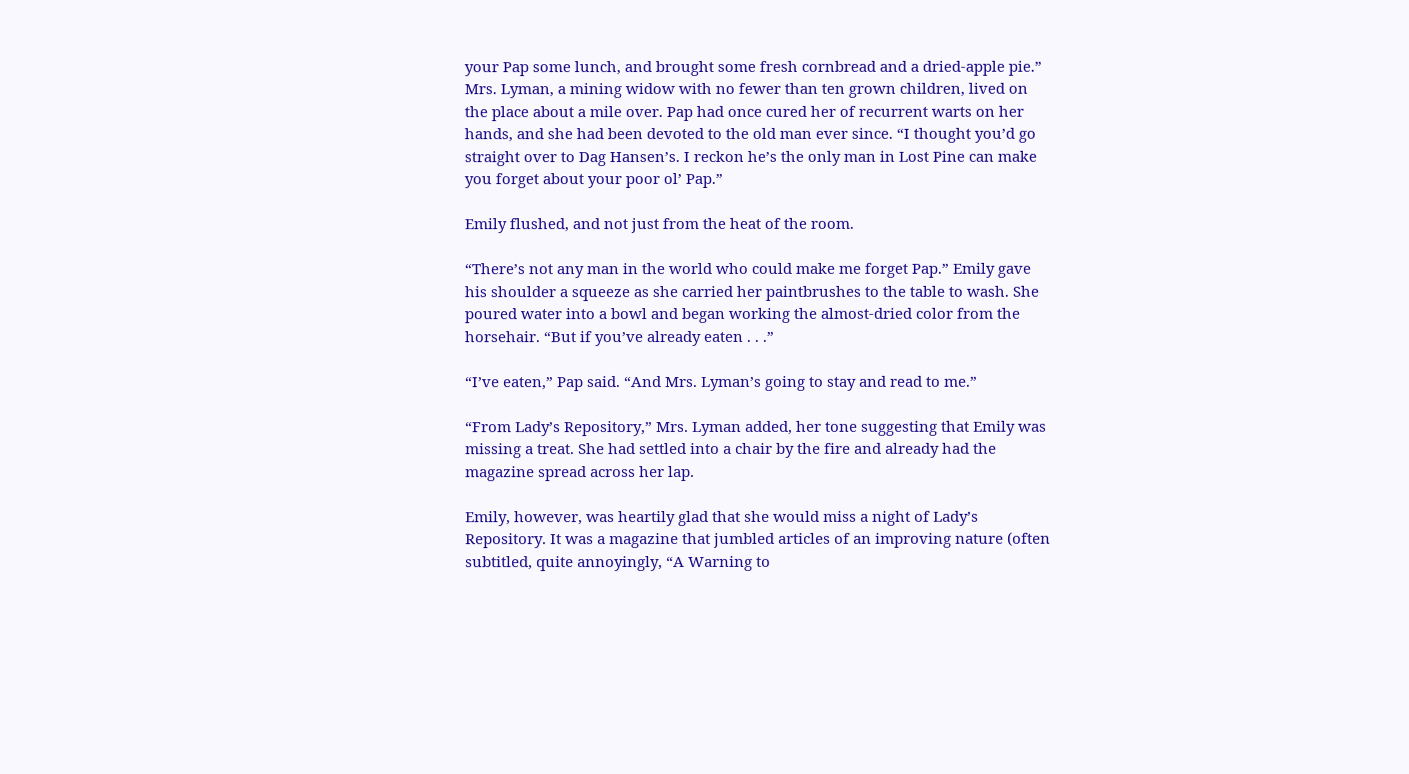your Pap some lunch, and brought some fresh cornbread and a dried-apple pie.” Mrs. Lyman, a mining widow with no fewer than ten grown children, lived on the place about a mile over. Pap had once cured her of recurrent warts on her hands, and she had been devoted to the old man ever since. “I thought you’d go straight over to Dag Hansen’s. I reckon he’s the only man in Lost Pine can make you forget about your poor ol’ Pap.”

Emily flushed, and not just from the heat of the room.

“There’s not any man in the world who could make me forget Pap.” Emily gave his shoulder a squeeze as she carried her paintbrushes to the table to wash. She poured water into a bowl and began working the almost-dried color from the horsehair. “But if you’ve already eaten . . .”

“I’ve eaten,” Pap said. “And Mrs. Lyman’s going to stay and read to me.”

“From Lady’s Repository,” Mrs. Lyman added, her tone suggesting that Emily was missing a treat. She had settled into a chair by the fire and already had the magazine spread across her lap.

Emily, however, was heartily glad that she would miss a night of Lady’s Repository. It was a magazine that jumbled articles of an improving nature (often subtitled, quite annoyingly, “A Warning to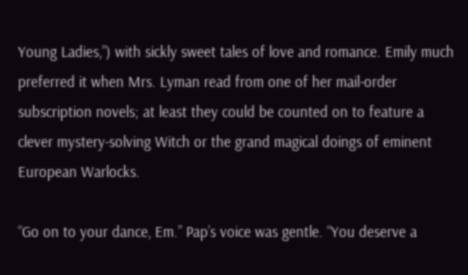Young Ladies,”) with sickly sweet tales of love and romance. Emily much preferred it when Mrs. Lyman read from one of her mail-order subscription novels; at least they could be counted on to feature a clever mystery-solving Witch or the grand magical doings of eminent European Warlocks.

“Go on to your dance, Em.” Pap’s voice was gentle. “You deserve a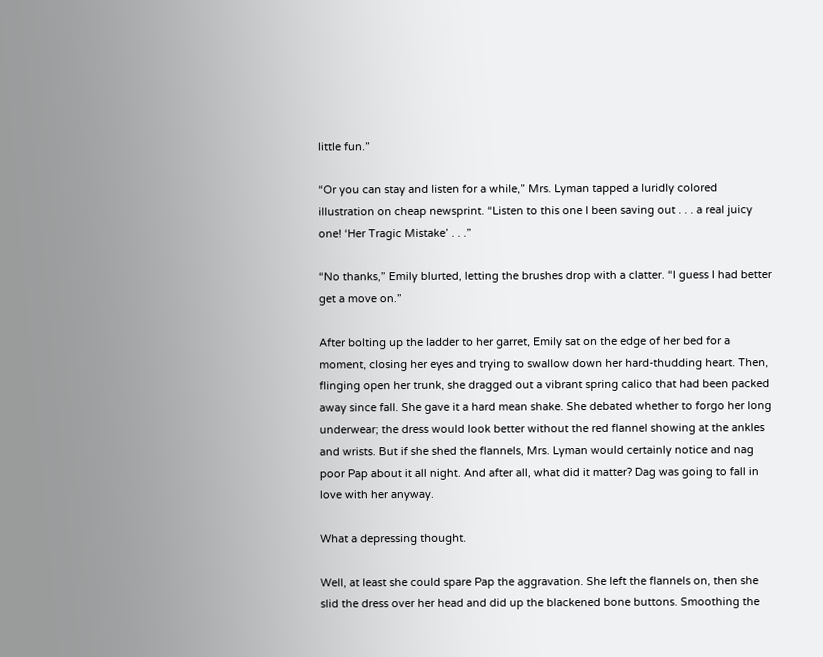little fun.”

“Or you can stay and listen for a while,” Mrs. Lyman tapped a luridly colored illustration on cheap newsprint. “Listen to this one I been saving out . . . a real juicy one! ‘Her Tragic Mistake’ . . .”

“No thanks,” Emily blurted, letting the brushes drop with a clatter. “I guess I had better get a move on.”

After bolting up the ladder to her garret, Emily sat on the edge of her bed for a moment, closing her eyes and trying to swallow down her hard-thudding heart. Then, flinging open her trunk, she dragged out a vibrant spring calico that had been packed away since fall. She gave it a hard mean shake. She debated whether to forgo her long underwear; the dress would look better without the red flannel showing at the ankles and wrists. But if she shed the flannels, Mrs. Lyman would certainly notice and nag poor Pap about it all night. And after all, what did it matter? Dag was going to fall in love with her anyway.

What a depressing thought.

Well, at least she could spare Pap the aggravation. She left the flannels on, then she slid the dress over her head and did up the blackened bone buttons. Smoothing the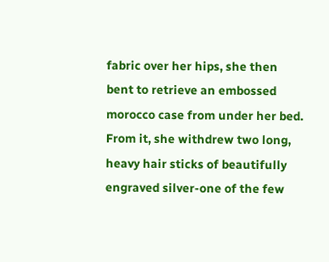fabric over her hips, she then bent to retrieve an embossed morocco case from under her bed. From it, she withdrew two long, heavy hair sticks of beautifully engraved silver-one of the few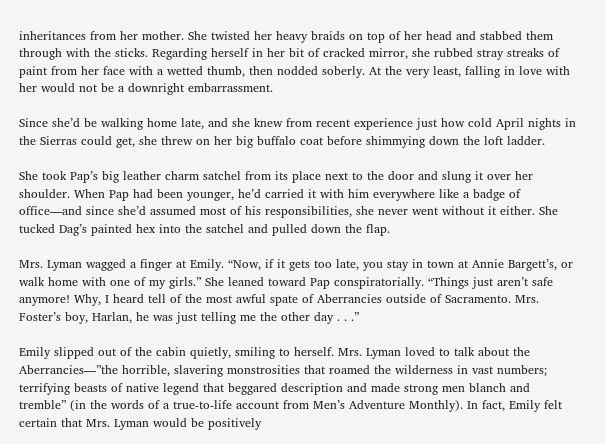inheritances from her mother. She twisted her heavy braids on top of her head and stabbed them through with the sticks. Regarding herself in her bit of cracked mirror, she rubbed stray streaks of paint from her face with a wetted thumb, then nodded soberly. At the very least, falling in love with her would not be a downright embarrassment.

Since she’d be walking home late, and she knew from recent experience just how cold April nights in the Sierras could get, she threw on her big buffalo coat before shimmying down the loft ladder.

She took Pap’s big leather charm satchel from its place next to the door and slung it over her shoulder. When Pap had been younger, he’d carried it with him everywhere like a badge of office—and since she’d assumed most of his responsibilities, she never went without it either. She tucked Dag’s painted hex into the satchel and pulled down the flap.

Mrs. Lyman wagged a finger at Emily. “Now, if it gets too late, you stay in town at Annie Bargett’s, or walk home with one of my girls.” She leaned toward Pap conspiratorially. “Things just aren’t safe anymore! Why, I heard tell of the most awful spate of Aberrancies outside of Sacramento. Mrs. Foster’s boy, Harlan, he was just telling me the other day . . .”

Emily slipped out of the cabin quietly, smiling to herself. Mrs. Lyman loved to talk about the Aberrancies—”the horrible, slavering monstrosities that roamed the wilderness in vast numbers; terrifying beasts of native legend that beggared description and made strong men blanch and tremble” (in the words of a true-to-life account from Men’s Adventure Monthly). In fact, Emily felt certain that Mrs. Lyman would be positively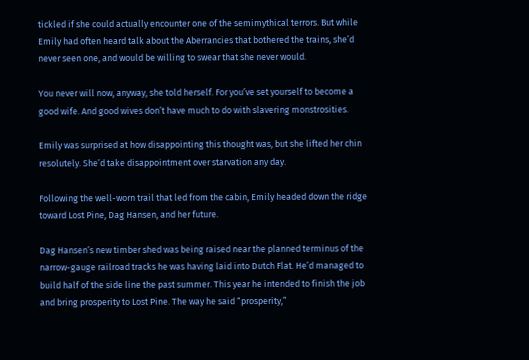tickled if she could actually encounter one of the semimythical terrors. But while Emily had often heard talk about the Aberrancies that bothered the trains, she’d never seen one, and would be willing to swear that she never would.

You never will now, anyway, she told herself. For you’ve set yourself to become a good wife. And good wives don’t have much to do with slavering monstrosities.

Emily was surprised at how disappointing this thought was, but she lifted her chin resolutely. She’d take disappointment over starvation any day.

Following the well-worn trail that led from the cabin, Emily headed down the ridge toward Lost Pine, Dag Hansen, and her future.

Dag Hansen’s new timber shed was being raised near the planned terminus of the narrow-gauge railroad tracks he was having laid into Dutch Flat. He’d managed to build half of the side line the past summer. This year he intended to finish the job and bring prosperity to Lost Pine. The way he said “prosperity,”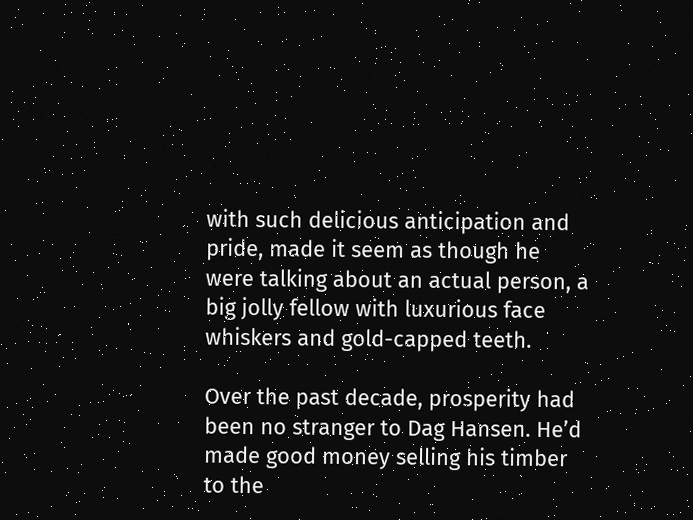with such delicious anticipation and pride, made it seem as though he were talking about an actual person, a big jolly fellow with luxurious face whiskers and gold-capped teeth.

Over the past decade, prosperity had been no stranger to Dag Hansen. He’d made good money selling his timber to the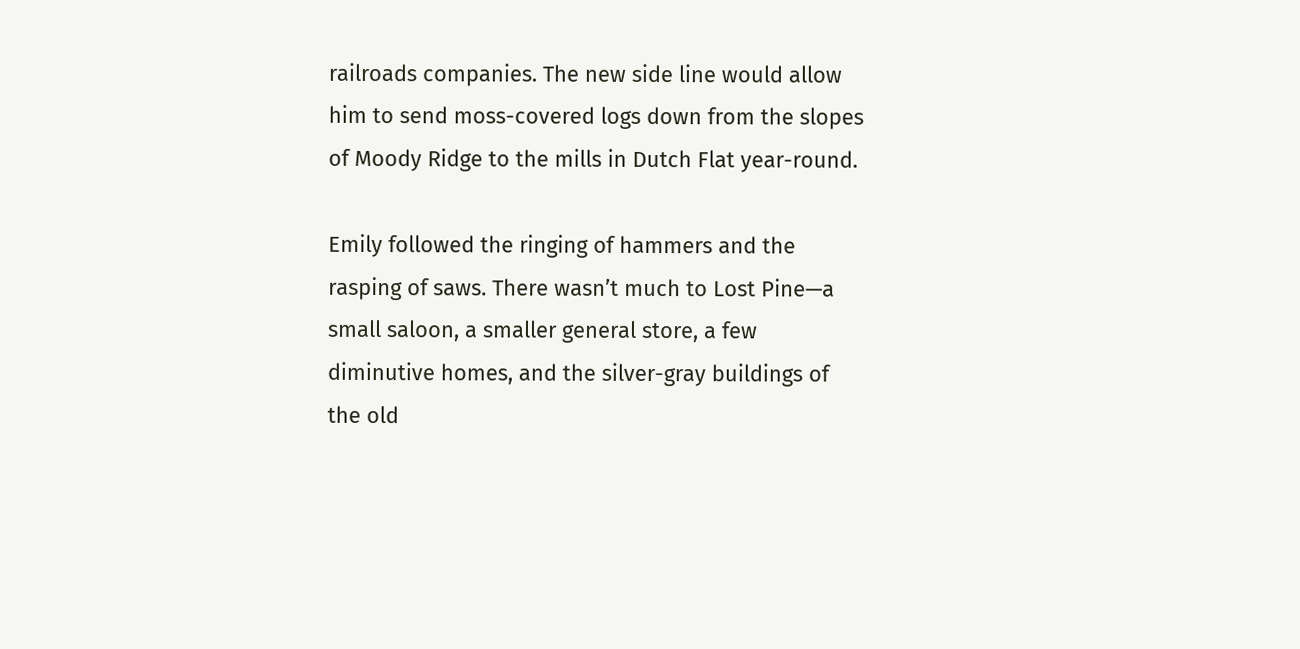railroads companies. The new side line would allow him to send moss-covered logs down from the slopes of Moody Ridge to the mills in Dutch Flat year-round.

Emily followed the ringing of hammers and the rasping of saws. There wasn’t much to Lost Pine—a small saloon, a smaller general store, a few diminutive homes, and the silver-gray buildings of the old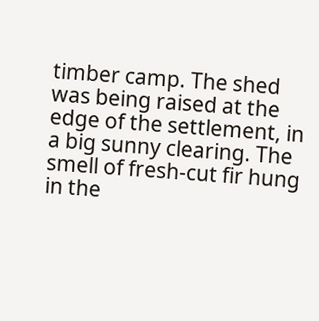timber camp. The shed was being raised at the edge of the settlement, in a big sunny clearing. The smell of fresh-cut fir hung in the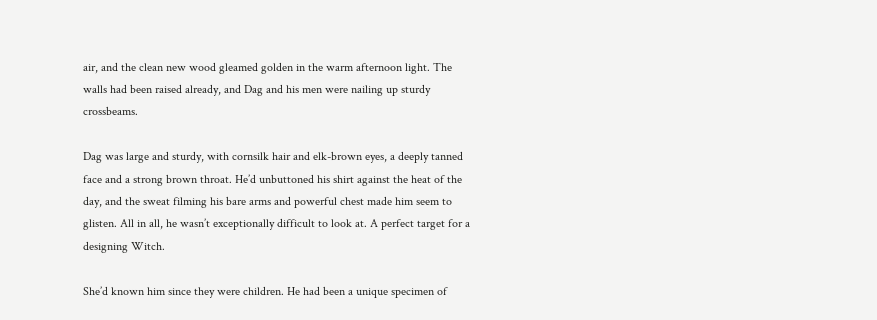air, and the clean new wood gleamed golden in the warm afternoon light. The walls had been raised already, and Dag and his men were nailing up sturdy crossbeams.

Dag was large and sturdy, with cornsilk hair and elk-brown eyes, a deeply tanned face and a strong brown throat. He’d unbuttoned his shirt against the heat of the day, and the sweat filming his bare arms and powerful chest made him seem to glisten. All in all, he wasn’t exceptionally difficult to look at. A perfect target for a designing Witch.

She’d known him since they were children. He had been a unique specimen of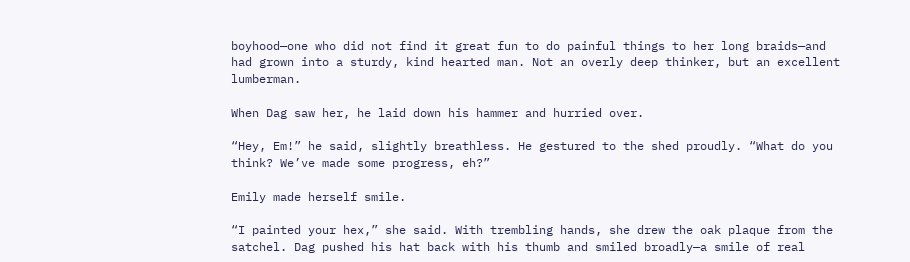boyhood—one who did not find it great fun to do painful things to her long braids—and had grown into a sturdy, kind hearted man. Not an overly deep thinker, but an excellent lumberman.

When Dag saw her, he laid down his hammer and hurried over.

“Hey, Em!” he said, slightly breathless. He gestured to the shed proudly. “What do you think? We’ve made some progress, eh?”

Emily made herself smile.

“I painted your hex,” she said. With trembling hands, she drew the oak plaque from the satchel. Dag pushed his hat back with his thumb and smiled broadly—a smile of real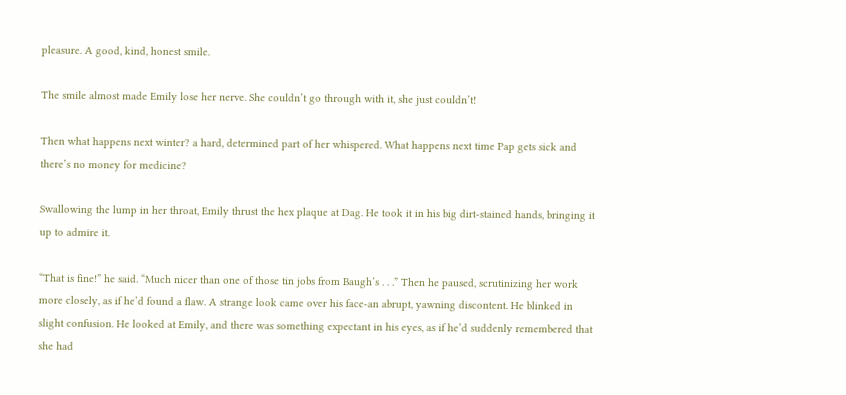pleasure. A good, kind, honest smile.

The smile almost made Emily lose her nerve. She couldn’t go through with it, she just couldn’t!

Then what happens next winter? a hard, determined part of her whispered. What happens next time Pap gets sick and there’s no money for medicine?

Swallowing the lump in her throat, Emily thrust the hex plaque at Dag. He took it in his big dirt-stained hands, bringing it up to admire it.

“That is fine!” he said. “Much nicer than one of those tin jobs from Baugh’s . . .” Then he paused, scrutinizing her work more closely, as if he’d found a flaw. A strange look came over his face-an abrupt, yawning discontent. He blinked in slight confusion. He looked at Emily, and there was something expectant in his eyes, as if he’d suddenly remembered that she had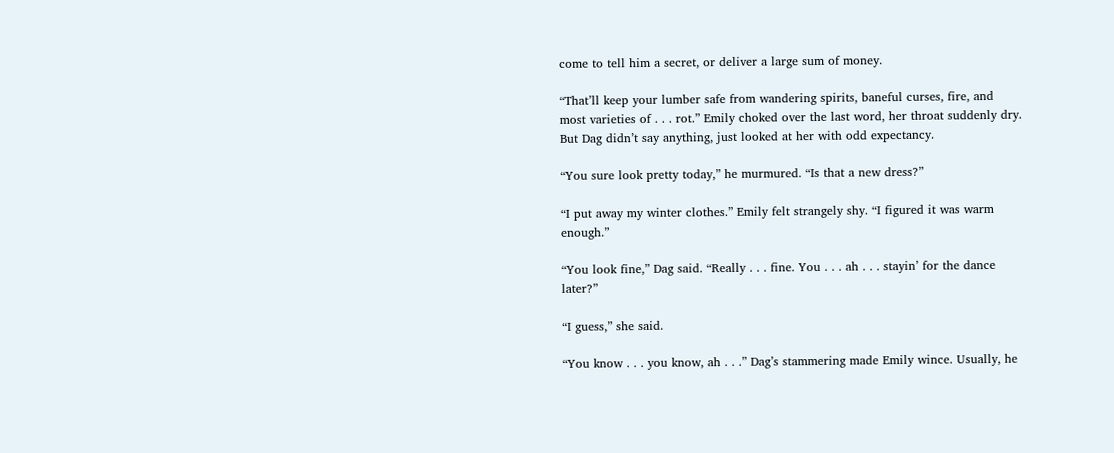come to tell him a secret, or deliver a large sum of money.

“That’ll keep your lumber safe from wandering spirits, baneful curses, fire, and most varieties of . . . rot.” Emily choked over the last word, her throat suddenly dry. But Dag didn’t say anything, just looked at her with odd expectancy.

“You sure look pretty today,” he murmured. “Is that a new dress?”

“I put away my winter clothes.” Emily felt strangely shy. “I figured it was warm enough.”

“You look fine,” Dag said. “Really . . . fine. You . . . ah . . . stayin’ for the dance later?”

“I guess,” she said.

“You know . . . you know, ah . . .” Dag’s stammering made Emily wince. Usually, he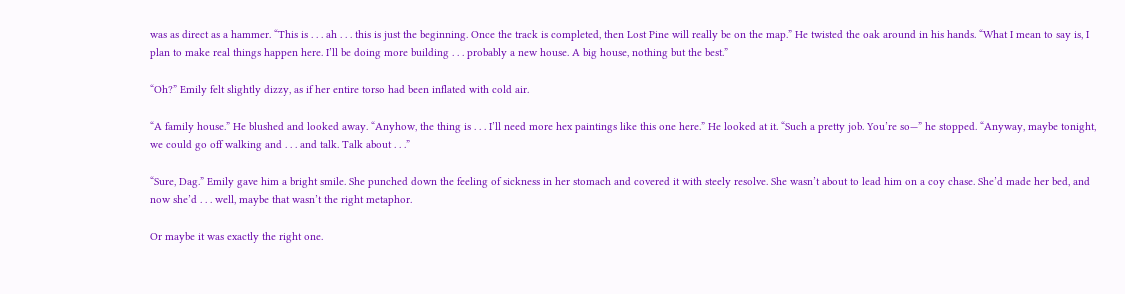was as direct as a hammer. “This is . . . ah . . . this is just the beginning. Once the track is completed, then Lost Pine will really be on the map.” He twisted the oak around in his hands. “What I mean to say is, I plan to make real things happen here. I’ll be doing more building . . . probably a new house. A big house, nothing but the best.”

“Oh?” Emily felt slightly dizzy, as if her entire torso had been inflated with cold air.

“A family house.” He blushed and looked away. “Anyhow, the thing is . . . I’ll need more hex paintings like this one here.” He looked at it. “Such a pretty job. You’re so—” he stopped. “Anyway, maybe tonight, we could go off walking and . . . and talk. Talk about . . .”

“Sure, Dag.” Emily gave him a bright smile. She punched down the feeling of sickness in her stomach and covered it with steely resolve. She wasn’t about to lead him on a coy chase. She’d made her bed, and now she’d . . . well, maybe that wasn’t the right metaphor.

Or maybe it was exactly the right one.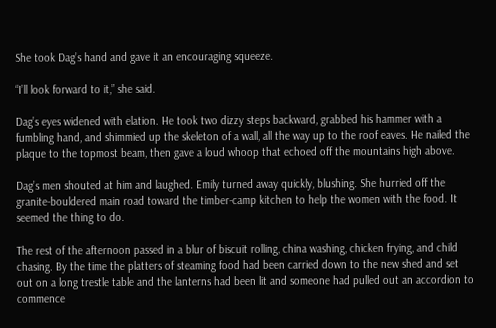She took Dag’s hand and gave it an encouraging squeeze.

“I’ll look forward to it,” she said.

Dag’s eyes widened with elation. He took two dizzy steps backward, grabbed his hammer with a fumbling hand, and shimmied up the skeleton of a wall, all the way up to the roof eaves. He nailed the plaque to the topmost beam, then gave a loud whoop that echoed off the mountains high above.

Dag’s men shouted at him and laughed. Emily turned away quickly, blushing. She hurried off the granite-bouldered main road toward the timber-camp kitchen to help the women with the food. It seemed the thing to do.

The rest of the afternoon passed in a blur of biscuit rolling, china washing, chicken frying, and child chasing. By the time the platters of steaming food had been carried down to the new shed and set out on a long trestle table and the lanterns had been lit and someone had pulled out an accordion to commence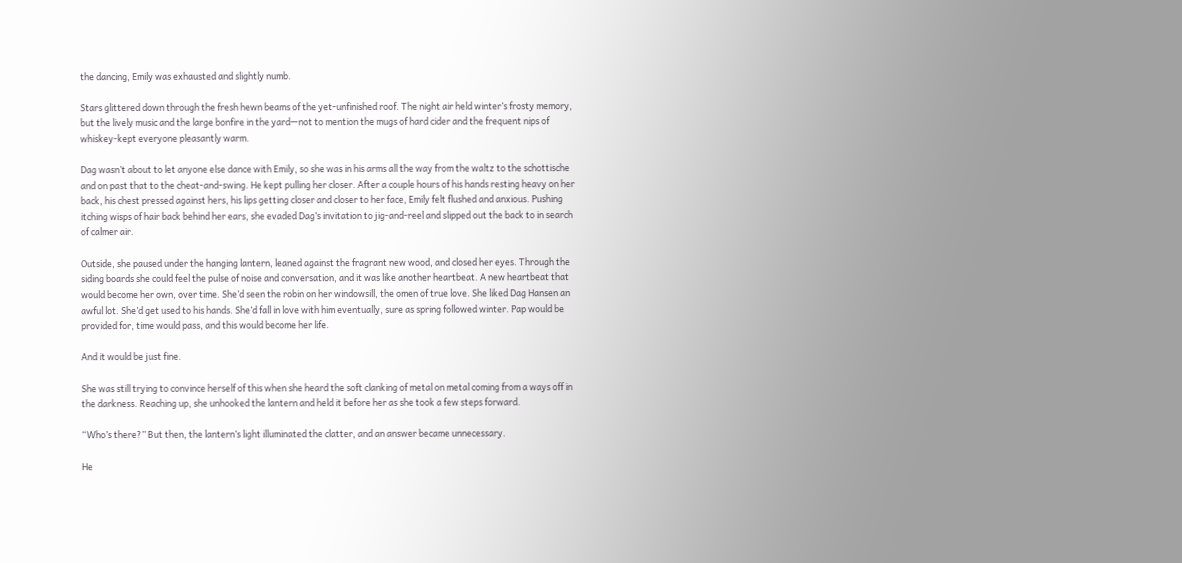the dancing, Emily was exhausted and slightly numb.

Stars glittered down through the fresh hewn beams of the yet-unfinished roof. The night air held winter’s frosty memory, but the lively music and the large bonfire in the yard—not to mention the mugs of hard cider and the frequent nips of whiskey-kept everyone pleasantly warm.

Dag wasn’t about to let anyone else dance with Emily, so she was in his arms all the way from the waltz to the schottische and on past that to the cheat-and-swing. He kept pulling her closer. After a couple hours of his hands resting heavy on her back, his chest pressed against hers, his lips getting closer and closer to her face, Emily felt flushed and anxious. Pushing itching wisps of hair back behind her ears, she evaded Dag’s invitation to jig-and-reel and slipped out the back to in search of calmer air.

Outside, she paused under the hanging lantern, leaned against the fragrant new wood, and closed her eyes. Through the siding boards she could feel the pulse of noise and conversation, and it was like another heartbeat. A new heartbeat that would become her own, over time. She’d seen the robin on her windowsill, the omen of true love. She liked Dag Hansen an awful lot. She’d get used to his hands. She’d fall in love with him eventually, sure as spring followed winter. Pap would be provided for, time would pass, and this would become her life.

And it would be just fine.

She was still trying to convince herself of this when she heard the soft clanking of metal on metal coming from a ways off in the darkness. Reaching up, she unhooked the lantern and held it before her as she took a few steps forward.

“Who’s there?” But then, the lantern’s light illuminated the clatter, and an answer became unnecessary.

He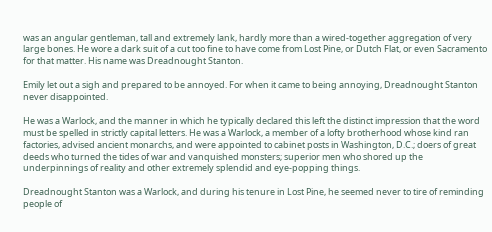was an angular gentleman, tall and extremely lank, hardly more than a wired-together aggregation of very large bones. He wore a dark suit of a cut too fine to have come from Lost Pine, or Dutch Flat, or even Sacramento for that matter. His name was Dreadnought Stanton.

Emily let out a sigh and prepared to be annoyed. For when it came to being annoying, Dreadnought Stanton never disappointed.

He was a Warlock, and the manner in which he typically declared this left the distinct impression that the word must be spelled in strictly capital letters. He was a Warlock, a member of a lofty brotherhood whose kind ran factories, advised ancient monarchs, and were appointed to cabinet posts in Washington, D.C.; doers of great deeds who turned the tides of war and vanquished monsters; superior men who shored up the underpinnings of reality and other extremely splendid and eye-popping things.

Dreadnought Stanton was a Warlock, and during his tenure in Lost Pine, he seemed never to tire of reminding people of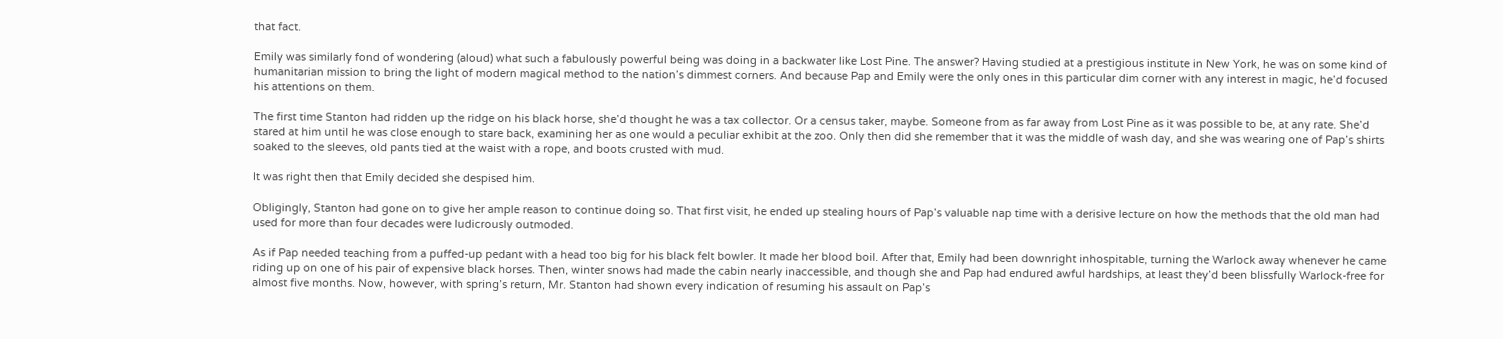that fact.

Emily was similarly fond of wondering (aloud) what such a fabulously powerful being was doing in a backwater like Lost Pine. The answer? Having studied at a prestigious institute in New York, he was on some kind of humanitarian mission to bring the light of modern magical method to the nation’s dimmest corners. And because Pap and Emily were the only ones in this particular dim corner with any interest in magic, he’d focused his attentions on them.

The first time Stanton had ridden up the ridge on his black horse, she’d thought he was a tax collector. Or a census taker, maybe. Someone from as far away from Lost Pine as it was possible to be, at any rate. She’d stared at him until he was close enough to stare back, examining her as one would a peculiar exhibit at the zoo. Only then did she remember that it was the middle of wash day, and she was wearing one of Pap’s shirts soaked to the sleeves, old pants tied at the waist with a rope, and boots crusted with mud.

It was right then that Emily decided she despised him.

Obligingly, Stanton had gone on to give her ample reason to continue doing so. That first visit, he ended up stealing hours of Pap’s valuable nap time with a derisive lecture on how the methods that the old man had used for more than four decades were ludicrously outmoded.

As if Pap needed teaching from a puffed-up pedant with a head too big for his black felt bowler. It made her blood boil. After that, Emily had been downright inhospitable, turning the Warlock away whenever he came riding up on one of his pair of expensive black horses. Then, winter snows had made the cabin nearly inaccessible, and though she and Pap had endured awful hardships, at least they’d been blissfully Warlock-free for almost five months. Now, however, with spring’s return, Mr. Stanton had shown every indication of resuming his assault on Pap’s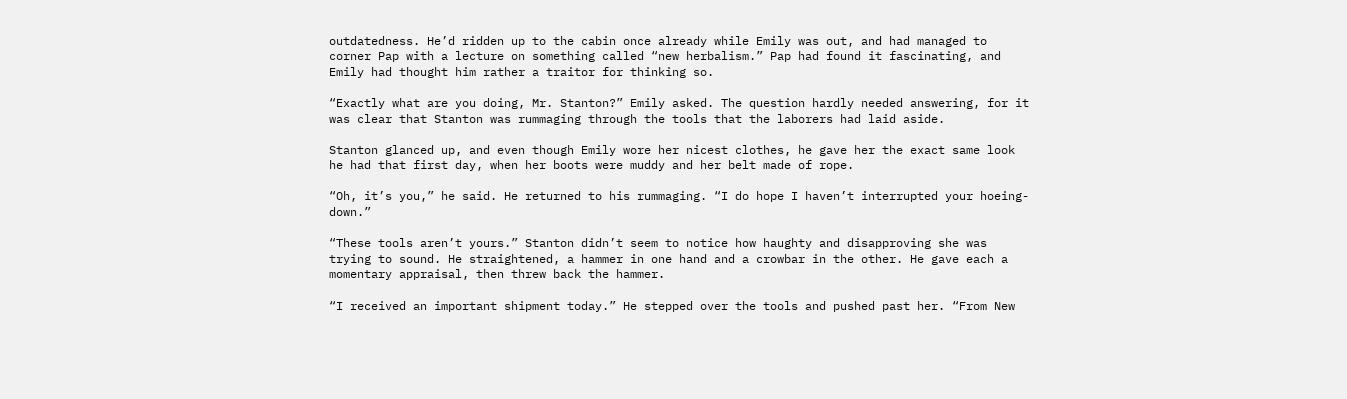outdatedness. He’d ridden up to the cabin once already while Emily was out, and had managed to corner Pap with a lecture on something called “new herbalism.” Pap had found it fascinating, and Emily had thought him rather a traitor for thinking so.

“Exactly what are you doing, Mr. Stanton?” Emily asked. The question hardly needed answering, for it was clear that Stanton was rummaging through the tools that the laborers had laid aside.

Stanton glanced up, and even though Emily wore her nicest clothes, he gave her the exact same look he had that first day, when her boots were muddy and her belt made of rope.

“Oh, it’s you,” he said. He returned to his rummaging. “I do hope I haven’t interrupted your hoeing-down.”

“These tools aren’t yours.” Stanton didn’t seem to notice how haughty and disapproving she was trying to sound. He straightened, a hammer in one hand and a crowbar in the other. He gave each a momentary appraisal, then threw back the hammer.

“I received an important shipment today.” He stepped over the tools and pushed past her. “From New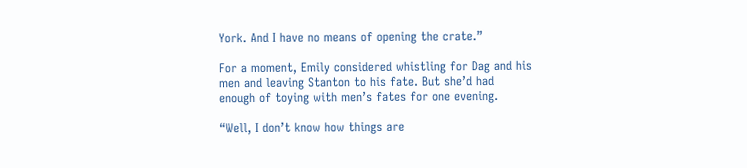York. And I have no means of opening the crate.”

For a moment, Emily considered whistling for Dag and his men and leaving Stanton to his fate. But she’d had enough of toying with men’s fates for one evening.

“Well, I don’t know how things are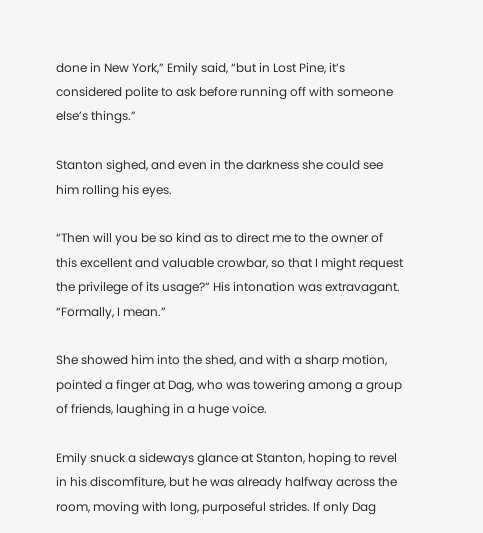done in New York,” Emily said, “but in Lost Pine, it’s considered polite to ask before running off with someone else’s things.”

Stanton sighed, and even in the darkness she could see him rolling his eyes.

“Then will you be so kind as to direct me to the owner of this excellent and valuable crowbar, so that I might request the privilege of its usage?” His intonation was extravagant. “Formally, I mean.”

She showed him into the shed, and with a sharp motion, pointed a finger at Dag, who was towering among a group of friends, laughing in a huge voice.

Emily snuck a sideways glance at Stanton, hoping to revel in his discomfiture, but he was already halfway across the room, moving with long, purposeful strides. If only Dag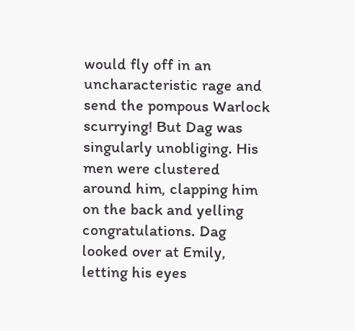would fly off in an uncharacteristic rage and send the pompous Warlock scurrying! But Dag was singularly unobliging. His men were clustered around him, clapping him on the back and yelling congratulations. Dag looked over at Emily, letting his eyes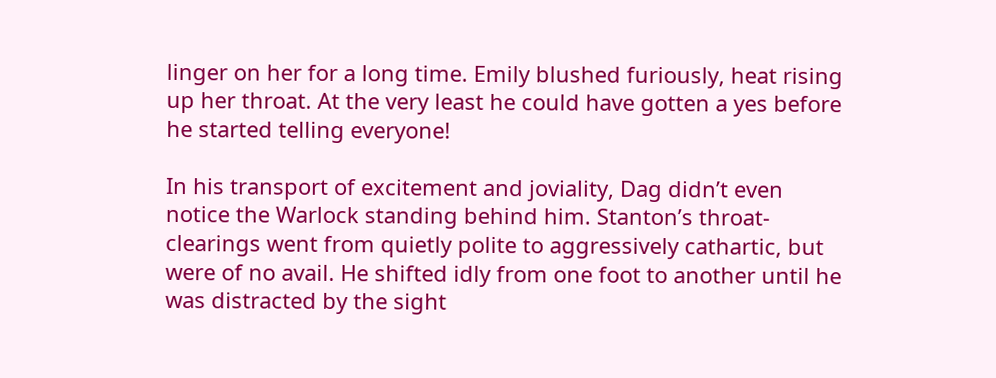linger on her for a long time. Emily blushed furiously, heat rising up her throat. At the very least he could have gotten a yes before he started telling everyone!

In his transport of excitement and joviality, Dag didn’t even notice the Warlock standing behind him. Stanton’s throat-clearings went from quietly polite to aggressively cathartic, but were of no avail. He shifted idly from one foot to another until he was distracted by the sight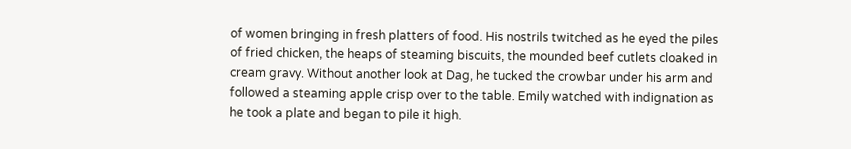of women bringing in fresh platters of food. His nostrils twitched as he eyed the piles of fried chicken, the heaps of steaming biscuits, the mounded beef cutlets cloaked in cream gravy. Without another look at Dag, he tucked the crowbar under his arm and followed a steaming apple crisp over to the table. Emily watched with indignation as he took a plate and began to pile it high.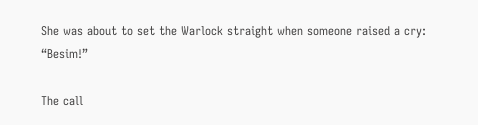She was about to set the Warlock straight when someone raised a cry: “Besim!”

The call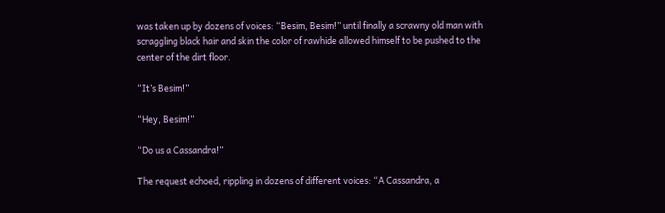was taken up by dozens of voices: “Besim, Besim!” until finally a scrawny old man with scraggling black hair and skin the color of rawhide allowed himself to be pushed to the center of the dirt floor.

“It’s Besim!”

“Hey, Besim!”

“Do us a Cassandra!”

The request echoed, rippling in dozens of different voices: “A Cassandra, a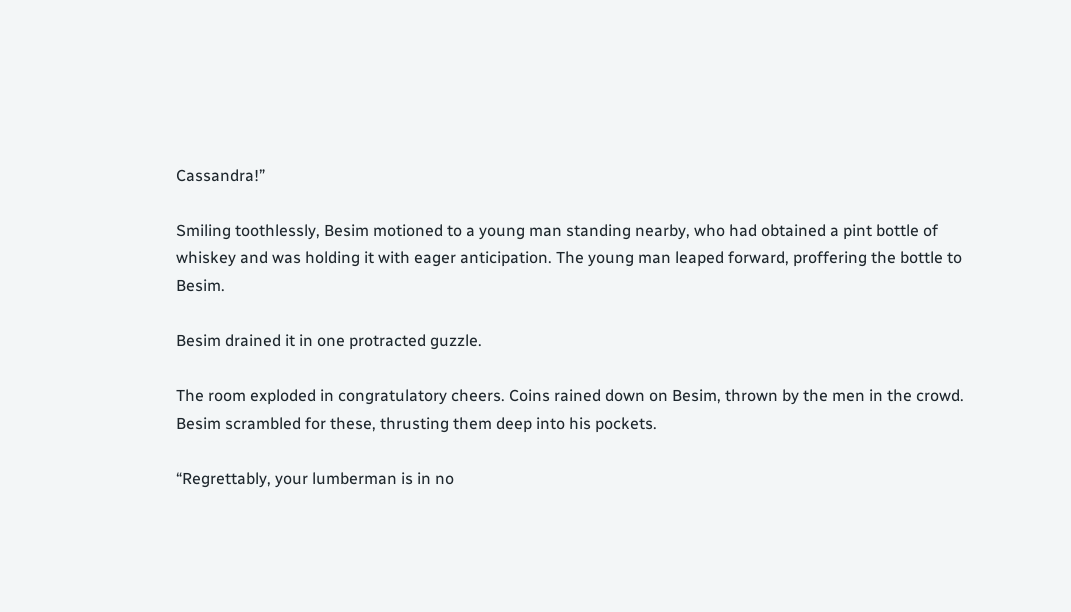Cassandra!”

Smiling toothlessly, Besim motioned to a young man standing nearby, who had obtained a pint bottle of whiskey and was holding it with eager anticipation. The young man leaped forward, proffering the bottle to Besim.

Besim drained it in one protracted guzzle.

The room exploded in congratulatory cheers. Coins rained down on Besim, thrown by the men in the crowd. Besim scrambled for these, thrusting them deep into his pockets.

“Regrettably, your lumberman is in no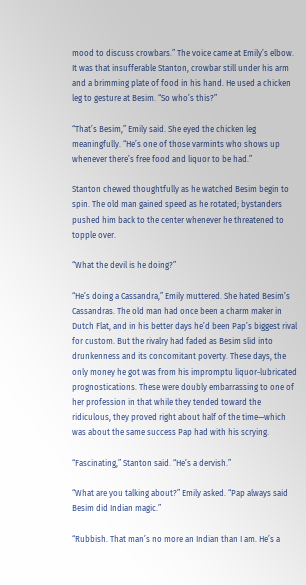mood to discuss crowbars.” The voice came at Emily’s elbow. It was that insufferable Stanton, crowbar still under his arm and a brimming plate of food in his hand. He used a chicken leg to gesture at Besim. “So who’s this?”

“That’s Besim,” Emily said. She eyed the chicken leg meaningfully. “He’s one of those varmints who shows up whenever there’s free food and liquor to be had.”

Stanton chewed thoughtfully as he watched Besim begin to spin. The old man gained speed as he rotated; bystanders pushed him back to the center whenever he threatened to topple over.

“What the devil is he doing?”

“He’s doing a Cassandra,” Emily muttered. She hated Besim’s Cassandras. The old man had once been a charm maker in Dutch Flat, and in his better days he’d been Pap’s biggest rival for custom. But the rivalry had faded as Besim slid into drunkenness and its concomitant poverty. These days, the only money he got was from his impromptu liquor-lubricated prognostications. These were doubly embarrassing to one of her profession in that while they tended toward the ridiculous, they proved right about half of the time—which was about the same success Pap had with his scrying.

“Fascinating,” Stanton said. “He’s a dervish.”

“What are you talking about?” Emily asked. “Pap always said Besim did Indian magic.”

“Rubbish. That man’s no more an Indian than I am. He’s a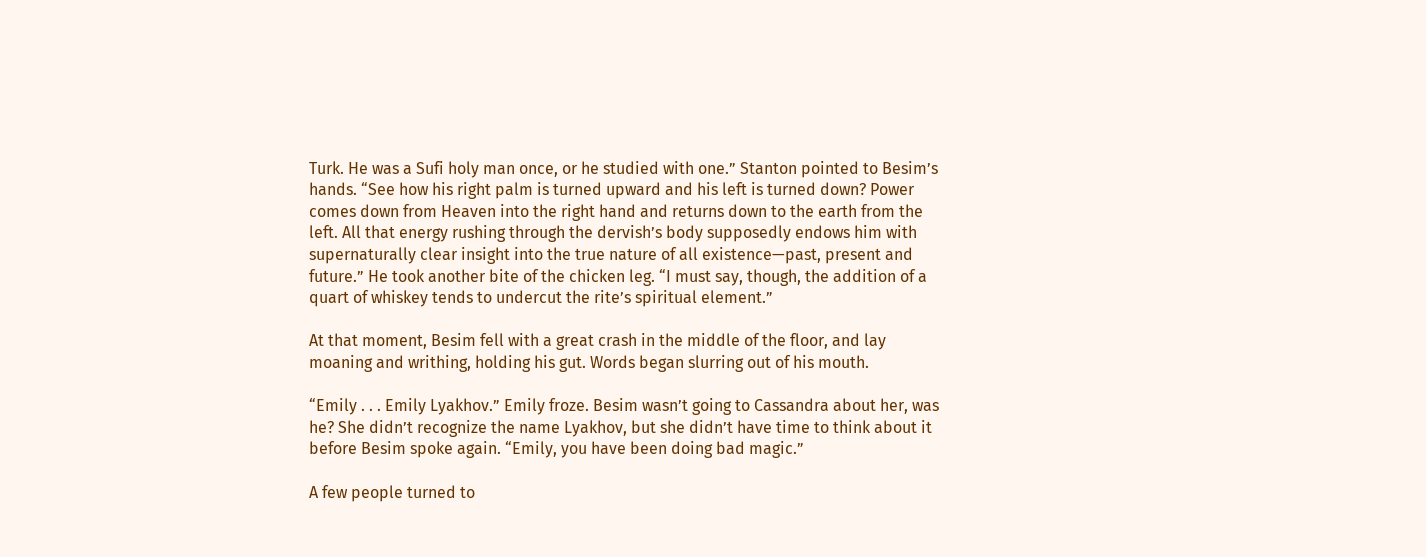Turk. He was a Sufi holy man once, or he studied with one.” Stanton pointed to Besim’s hands. “See how his right palm is turned upward and his left is turned down? Power comes down from Heaven into the right hand and returns down to the earth from the left. All that energy rushing through the dervish’s body supposedly endows him with supernaturally clear insight into the true nature of all existence—past, present and future.” He took another bite of the chicken leg. “I must say, though, the addition of a quart of whiskey tends to undercut the rite’s spiritual element.”

At that moment, Besim fell with a great crash in the middle of the floor, and lay moaning and writhing, holding his gut. Words began slurring out of his mouth.

“Emily . . . Emily Lyakhov.” Emily froze. Besim wasn’t going to Cassandra about her, was he? She didn’t recognize the name Lyakhov, but she didn’t have time to think about it before Besim spoke again. “Emily, you have been doing bad magic.”

A few people turned to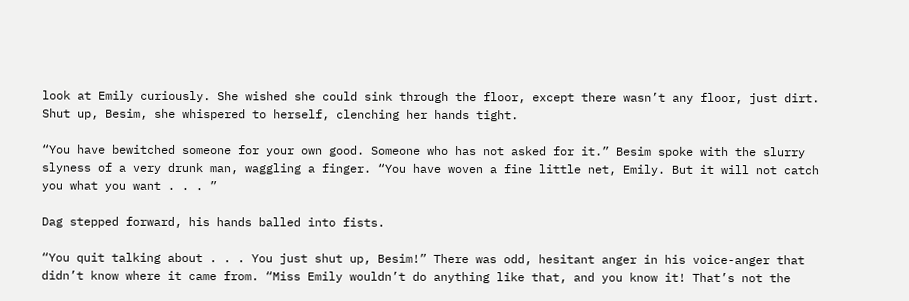look at Emily curiously. She wished she could sink through the floor, except there wasn’t any floor, just dirt. Shut up, Besim, she whispered to herself, clenching her hands tight.

“You have bewitched someone for your own good. Someone who has not asked for it.” Besim spoke with the slurry slyness of a very drunk man, waggling a finger. “You have woven a fine little net, Emily. But it will not catch you what you want . . . ”

Dag stepped forward, his hands balled into fists.

“You quit talking about . . . You just shut up, Besim!” There was odd, hesitant anger in his voice-anger that didn’t know where it came from. “Miss Emily wouldn’t do anything like that, and you know it! That’s not the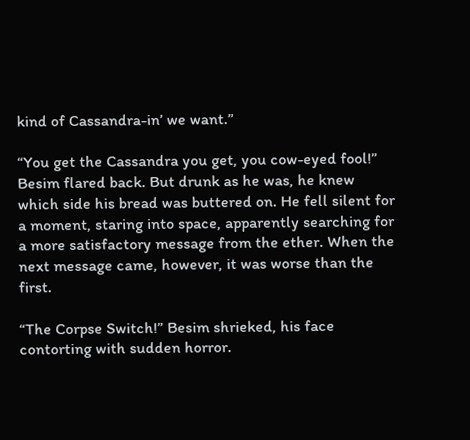kind of Cassandra-in’ we want.”

“You get the Cassandra you get, you cow-eyed fool!” Besim flared back. But drunk as he was, he knew which side his bread was buttered on. He fell silent for a moment, staring into space, apparently searching for a more satisfactory message from the ether. When the next message came, however, it was worse than the first.

“The Corpse Switch!” Besim shrieked, his face contorting with sudden horror.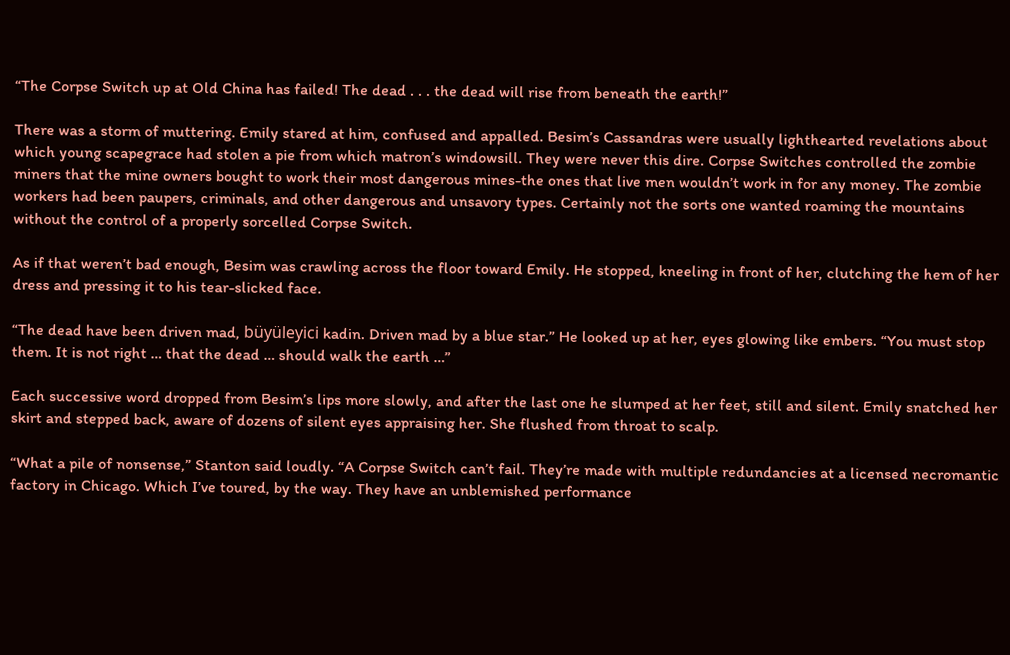“The Corpse Switch up at Old China has failed! The dead . . . the dead will rise from beneath the earth!”

There was a storm of muttering. Emily stared at him, confused and appalled. Besim’s Cassandras were usually lighthearted revelations about which young scapegrace had stolen a pie from which matron’s windowsill. They were never this dire. Corpse Switches controlled the zombie miners that the mine owners bought to work their most dangerous mines-the ones that live men wouldn’t work in for any money. The zombie workers had been paupers, criminals, and other dangerous and unsavory types. Certainly not the sorts one wanted roaming the mountains without the control of a properly sorcelled Corpse Switch.

As if that weren’t bad enough, Besim was crawling across the floor toward Emily. He stopped, kneeling in front of her, clutching the hem of her dress and pressing it to his tear-slicked face.

“The dead have been driven mad, büyüleyici kadin. Driven mad by a blue star.” He looked up at her, eyes glowing like embers. “You must stop them. It is not right … that the dead … should walk the earth …”

Each successive word dropped from Besim’s lips more slowly, and after the last one he slumped at her feet, still and silent. Emily snatched her skirt and stepped back, aware of dozens of silent eyes appraising her. She flushed from throat to scalp.

“What a pile of nonsense,” Stanton said loudly. “A Corpse Switch can’t fail. They’re made with multiple redundancies at a licensed necromantic factory in Chicago. Which I’ve toured, by the way. They have an unblemished performance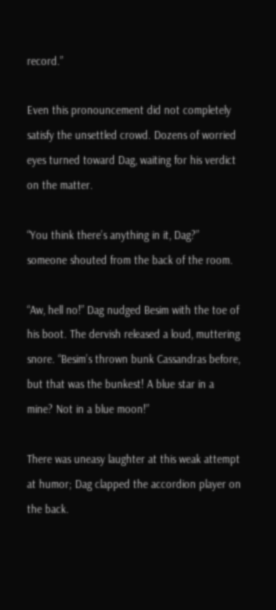record.”

Even this pronouncement did not completely satisfy the unsettled crowd. Dozens of worried eyes turned toward Dag, waiting for his verdict on the matter.

“You think there’s anything in it, Dag?” someone shouted from the back of the room.

“Aw, hell no!” Dag nudged Besim with the toe of his boot. The dervish released a loud, muttering snore. “Besim’s thrown bunk Cassandras before, but that was the bunkest! A blue star in a mine? Not in a blue moon!”

There was uneasy laughter at this weak attempt at humor; Dag clapped the accordion player on the back.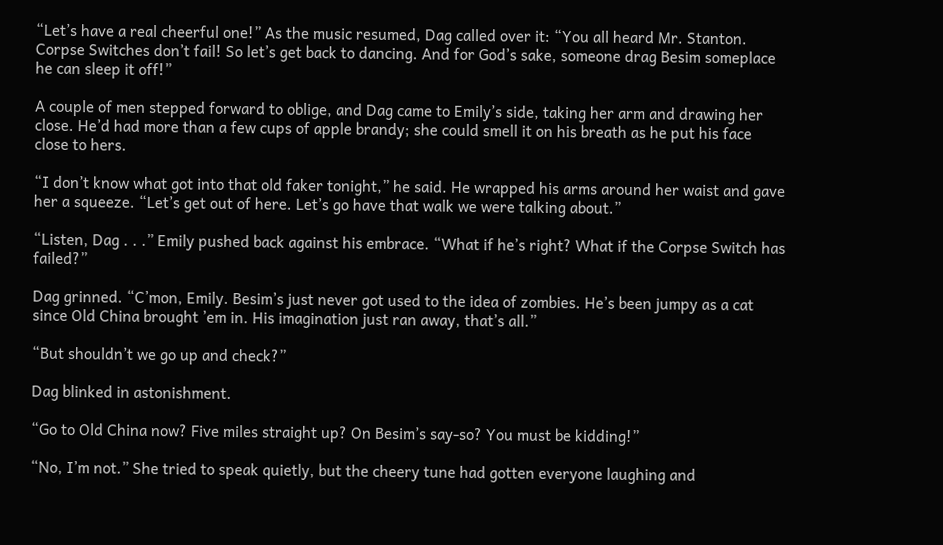“Let’s have a real cheerful one!” As the music resumed, Dag called over it: “You all heard Mr. Stanton. Corpse Switches don’t fail! So let’s get back to dancing. And for God’s sake, someone drag Besim someplace he can sleep it off!”

A couple of men stepped forward to oblige, and Dag came to Emily’s side, taking her arm and drawing her close. He’d had more than a few cups of apple brandy; she could smell it on his breath as he put his face close to hers.

“I don’t know what got into that old faker tonight,” he said. He wrapped his arms around her waist and gave her a squeeze. “Let’s get out of here. Let’s go have that walk we were talking about.”

“Listen, Dag . . .” Emily pushed back against his embrace. “What if he’s right? What if the Corpse Switch has failed?”

Dag grinned. “C’mon, Emily. Besim’s just never got used to the idea of zombies. He’s been jumpy as a cat since Old China brought ’em in. His imagination just ran away, that’s all.”

“But shouldn’t we go up and check?”

Dag blinked in astonishment.

“Go to Old China now? Five miles straight up? On Besim’s say-so? You must be kidding!”

“No, I’m not.” She tried to speak quietly, but the cheery tune had gotten everyone laughing and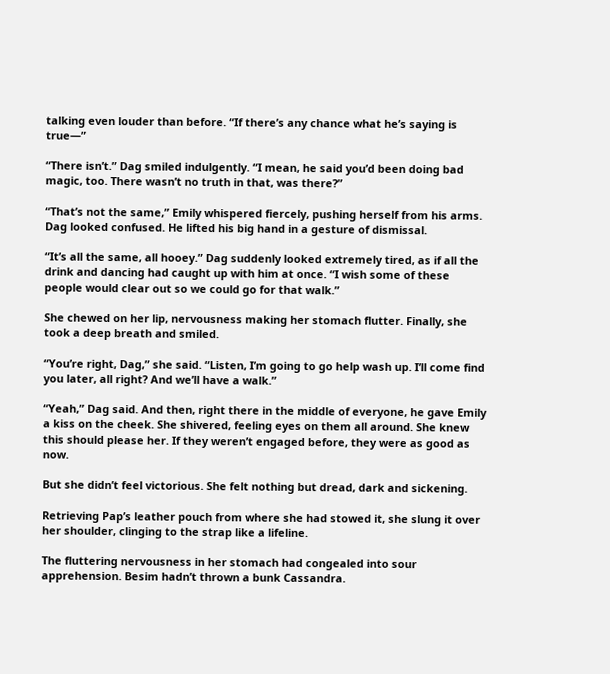talking even louder than before. “If there’s any chance what he’s saying is true—”

“There isn’t.” Dag smiled indulgently. “I mean, he said you’d been doing bad magic, too. There wasn’t no truth in that, was there?”

“That’s not the same,” Emily whispered fiercely, pushing herself from his arms. Dag looked confused. He lifted his big hand in a gesture of dismissal.

“It’s all the same, all hooey.” Dag suddenly looked extremely tired, as if all the drink and dancing had caught up with him at once. “I wish some of these people would clear out so we could go for that walk.”

She chewed on her lip, nervousness making her stomach flutter. Finally, she took a deep breath and smiled.

“You’re right, Dag,” she said. “Listen, I’m going to go help wash up. I’ll come find you later, all right? And we’ll have a walk.”

“Yeah,” Dag said. And then, right there in the middle of everyone, he gave Emily a kiss on the cheek. She shivered, feeling eyes on them all around. She knew this should please her. If they weren’t engaged before, they were as good as now.

But she didn’t feel victorious. She felt nothing but dread, dark and sickening.

Retrieving Pap’s leather pouch from where she had stowed it, she slung it over her shoulder, clinging to the strap like a lifeline.

The fluttering nervousness in her stomach had congealed into sour apprehension. Besim hadn’t thrown a bunk Cassandra.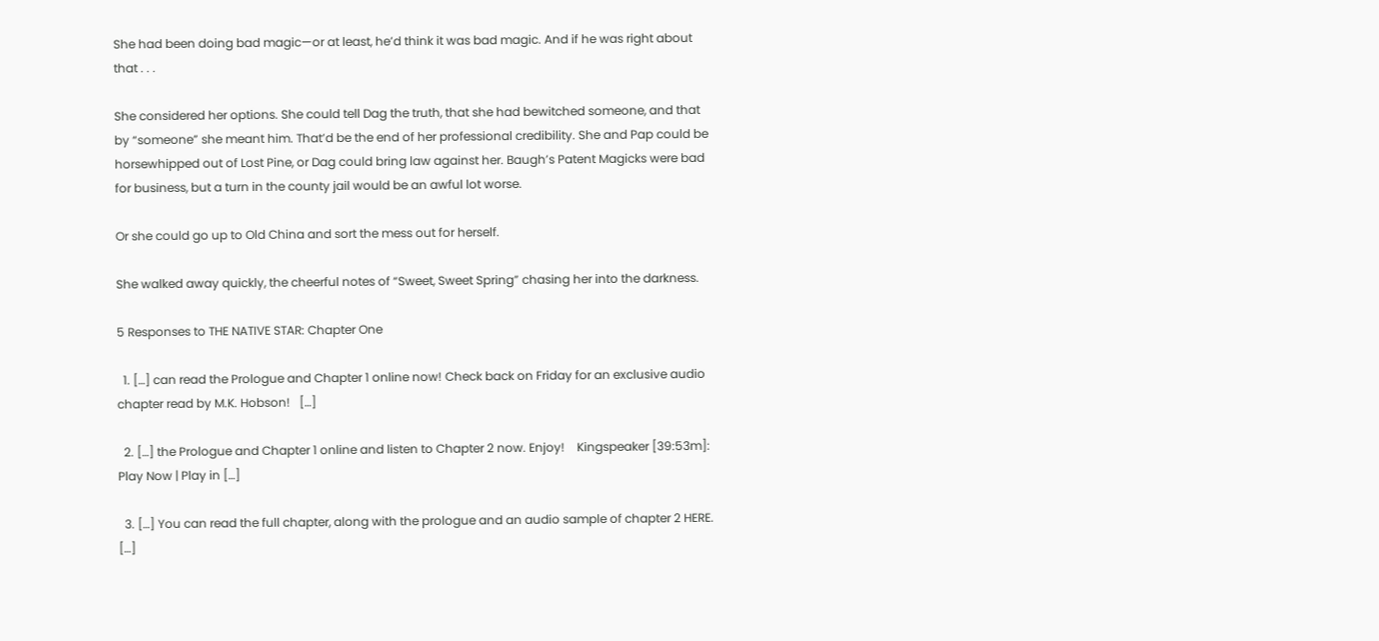She had been doing bad magic—or at least, he’d think it was bad magic. And if he was right about that . . .

She considered her options. She could tell Dag the truth, that she had bewitched someone, and that by “someone” she meant him. That’d be the end of her professional credibility. She and Pap could be horsewhipped out of Lost Pine, or Dag could bring law against her. Baugh’s Patent Magicks were bad for business, but a turn in the county jail would be an awful lot worse.

Or she could go up to Old China and sort the mess out for herself.

She walked away quickly, the cheerful notes of “Sweet, Sweet Spring” chasing her into the darkness.

5 Responses to THE NATIVE STAR: Chapter One

  1. […] can read the Prologue and Chapter 1 online now! Check back on Friday for an exclusive audio chapter read by M.K. Hobson!   […]

  2. […] the Prologue and Chapter 1 online and listen to Chapter 2 now. Enjoy!    Kingspeaker [39:53m]: Play Now | Play in […]

  3. […] You can read the full chapter, along with the prologue and an audio sample of chapter 2 HERE. […]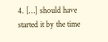4. […] should have started it by the time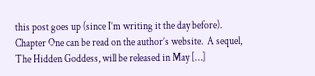this post goes up (since I’m writing it the day before).  Chapter One can be read on the author’s website.  A sequel, The Hidden Goddess, will be released in May […]